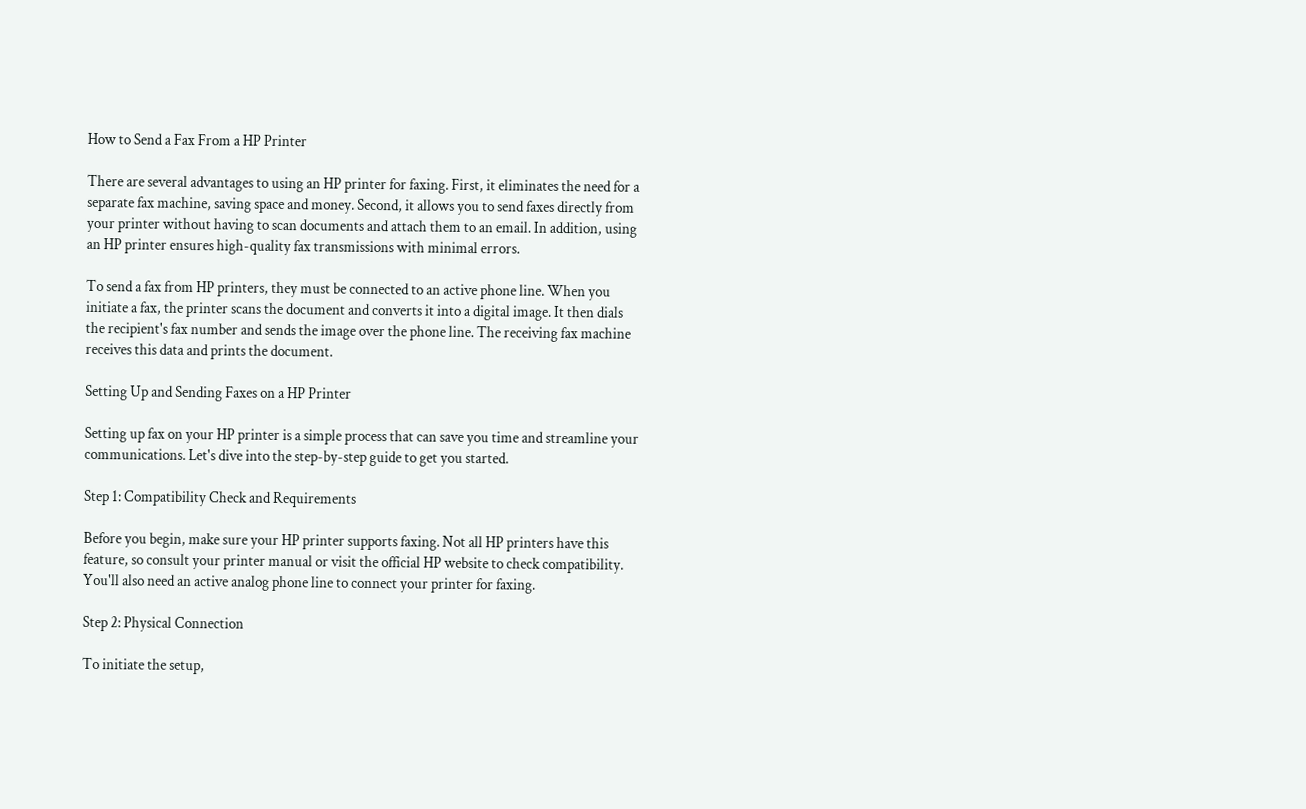How to Send a Fax From a HP Printer

There are several advantages to using an HP printer for faxing. First, it eliminates the need for a separate fax machine, saving space and money. Second, it allows you to send faxes directly from your printer without having to scan documents and attach them to an email. In addition, using an HP printer ensures high-quality fax transmissions with minimal errors.

To send a fax from HP printers, they must be connected to an active phone line. When you initiate a fax, the printer scans the document and converts it into a digital image. It then dials the recipient's fax number and sends the image over the phone line. The receiving fax machine receives this data and prints the document.

Setting Up and Sending Faxes on a HP Printer

Setting up fax on your HP printer is a simple process that can save you time and streamline your communications. Let's dive into the step-by-step guide to get you started.

Step 1: Compatibility Check and Requirements

Before you begin, make sure your HP printer supports faxing. Not all HP printers have this feature, so consult your printer manual or visit the official HP website to check compatibility. You'll also need an active analog phone line to connect your printer for faxing.

Step 2: Physical Connection

To initiate the setup,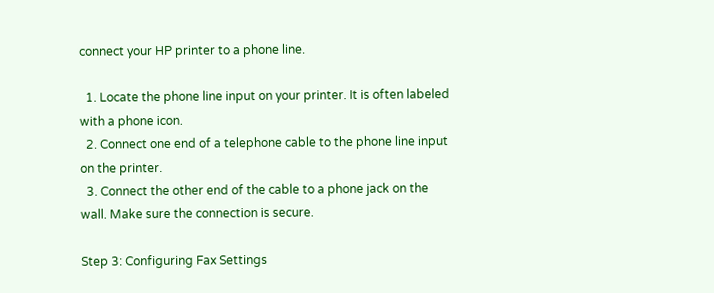connect your HP printer to a phone line.

  1. Locate the phone line input on your printer. It is often labeled with a phone icon.
  2. Connect one end of a telephone cable to the phone line input on the printer.
  3. Connect the other end of the cable to a phone jack on the wall. Make sure the connection is secure.

Step 3: Configuring Fax Settings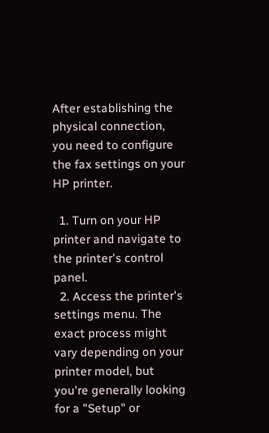After establishing the physical connection, you need to configure the fax settings on your HP printer.

  1. Turn on your HP printer and navigate to the printer's control panel.
  2. Access the printer's settings menu. The exact process might vary depending on your printer model, but you're generally looking for a "Setup" or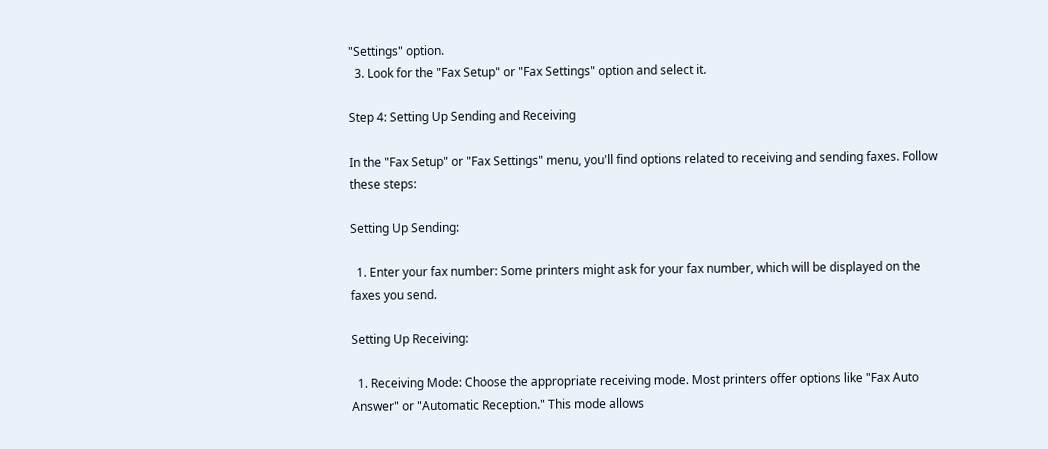"Settings" option.
  3. Look for the "Fax Setup" or "Fax Settings" option and select it.

Step 4: Setting Up Sending and Receiving

In the "Fax Setup" or "Fax Settings" menu, you'll find options related to receiving and sending faxes. Follow these steps:

Setting Up Sending:

  1. Enter your fax number: Some printers might ask for your fax number, which will be displayed on the faxes you send.

Setting Up Receiving:

  1. Receiving Mode: Choose the appropriate receiving mode. Most printers offer options like "Fax Auto Answer" or "Automatic Reception." This mode allows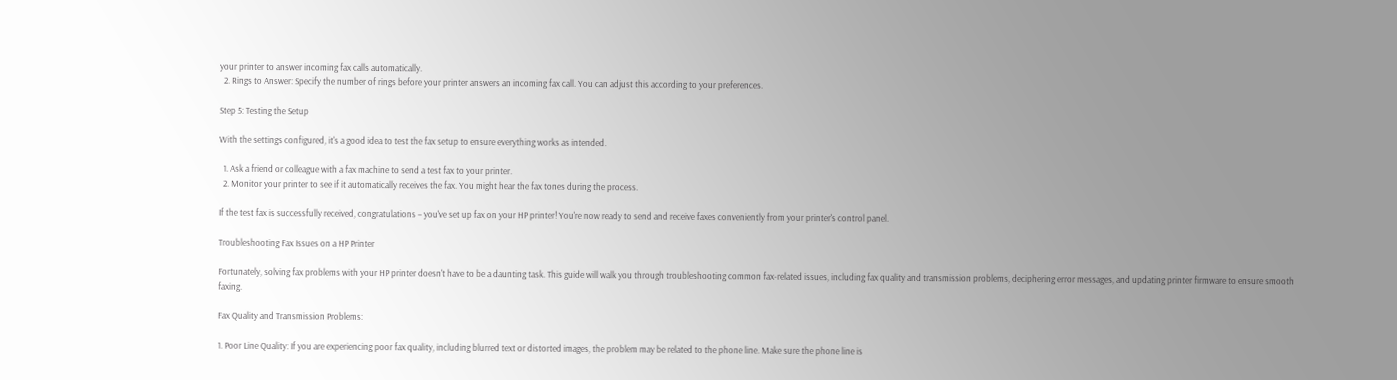your printer to answer incoming fax calls automatically.
  2. Rings to Answer: Specify the number of rings before your printer answers an incoming fax call. You can adjust this according to your preferences.

Step 5: Testing the Setup

With the settings configured, it's a good idea to test the fax setup to ensure everything works as intended.

  1. Ask a friend or colleague with a fax machine to send a test fax to your printer.
  2. Monitor your printer to see if it automatically receives the fax. You might hear the fax tones during the process.

If the test fax is successfully received, congratulations – you've set up fax on your HP printer! You're now ready to send and receive faxes conveniently from your printer's control panel.

Troubleshooting Fax Issues on a HP Printer

Fortunately, solving fax problems with your HP printer doesn't have to be a daunting task. This guide will walk you through troubleshooting common fax-related issues, including fax quality and transmission problems, deciphering error messages, and updating printer firmware to ensure smooth faxing.

Fax Quality and Transmission Problems:

1. Poor Line Quality: If you are experiencing poor fax quality, including blurred text or distorted images, the problem may be related to the phone line. Make sure the phone line is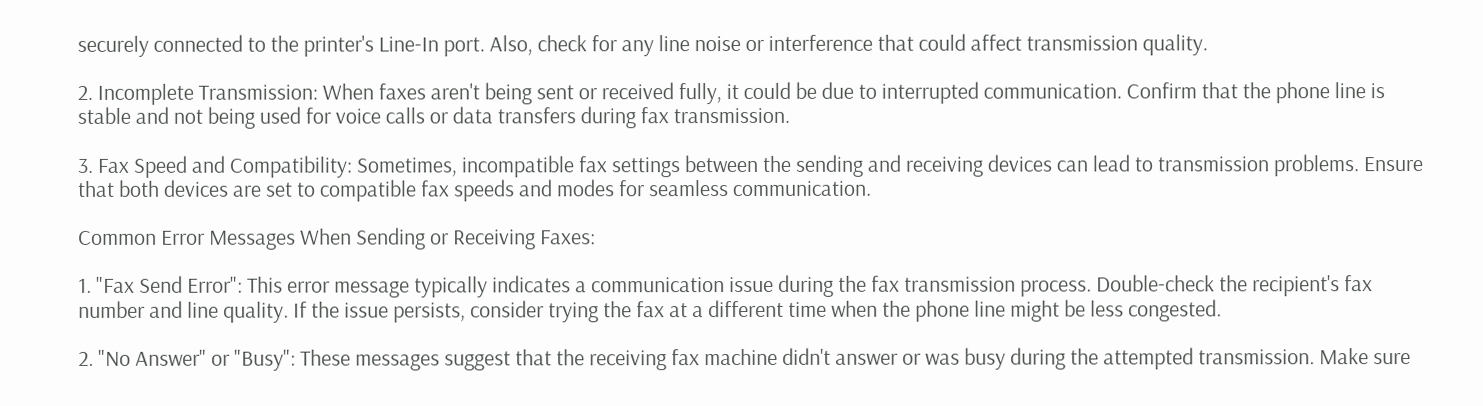securely connected to the printer's Line-In port. Also, check for any line noise or interference that could affect transmission quality.

2. Incomplete Transmission: When faxes aren't being sent or received fully, it could be due to interrupted communication. Confirm that the phone line is stable and not being used for voice calls or data transfers during fax transmission.

3. Fax Speed and Compatibility: Sometimes, incompatible fax settings between the sending and receiving devices can lead to transmission problems. Ensure that both devices are set to compatible fax speeds and modes for seamless communication.

Common Error Messages When Sending or Receiving Faxes:

1. "Fax Send Error": This error message typically indicates a communication issue during the fax transmission process. Double-check the recipient's fax number and line quality. If the issue persists, consider trying the fax at a different time when the phone line might be less congested.

2. "No Answer" or "Busy": These messages suggest that the receiving fax machine didn't answer or was busy during the attempted transmission. Make sure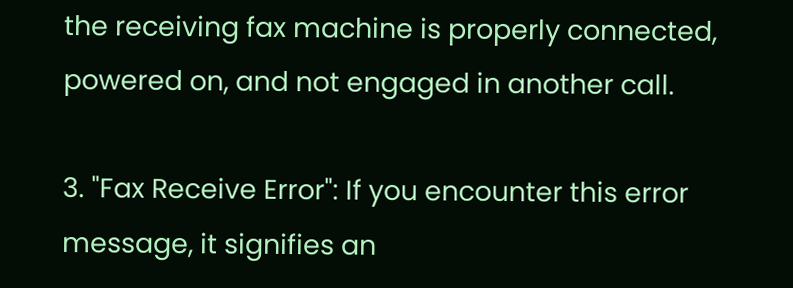the receiving fax machine is properly connected, powered on, and not engaged in another call.

3. "Fax Receive Error": If you encounter this error message, it signifies an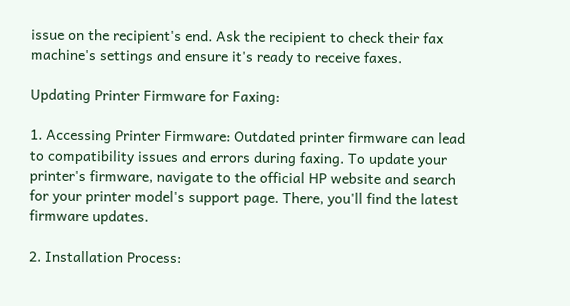issue on the recipient's end. Ask the recipient to check their fax machine's settings and ensure it's ready to receive faxes.

Updating Printer Firmware for Faxing:

1. Accessing Printer Firmware: Outdated printer firmware can lead to compatibility issues and errors during faxing. To update your printer's firmware, navigate to the official HP website and search for your printer model's support page. There, you'll find the latest firmware updates.

2. Installation Process: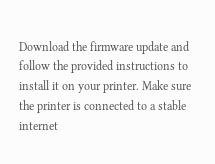Download the firmware update and follow the provided instructions to install it on your printer. Make sure the printer is connected to a stable internet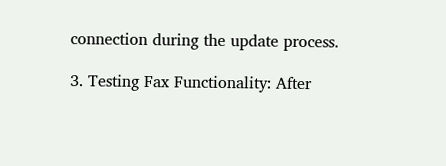connection during the update process.

3. Testing Fax Functionality: After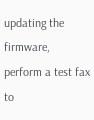updating the firmware, perform a test fax to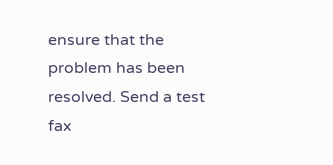ensure that the problem has been resolved. Send a test fax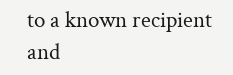to a known recipient and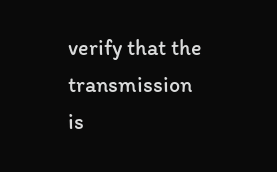verify that the transmission is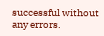successful without any errors.